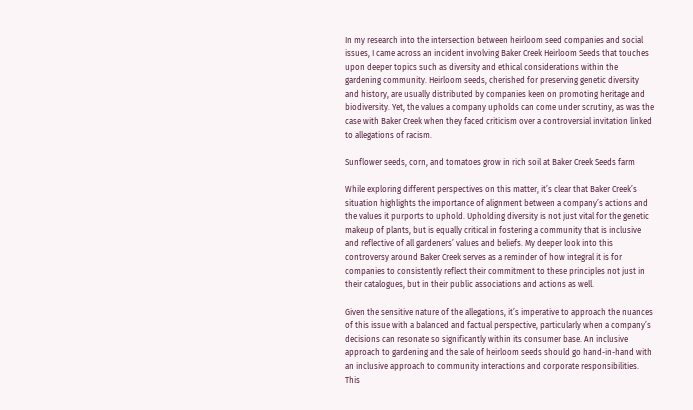In my research into the intersection between heirloom seed companies and social issues, I came across an incident involving Baker Creek Heirloom Seeds that touches upon deeper topics such as diversity and ethical considerations within the gardening community. Heirloom seeds, cherished for preserving genetic diversity and history, are usually distributed by companies keen on promoting heritage and biodiversity. Yet, the values a company upholds can come under scrutiny, as was the case with Baker Creek when they faced criticism over a controversial invitation linked to allegations of racism.

Sunflower seeds, corn, and tomatoes grow in rich soil at Baker Creek Seeds farm

While exploring different perspectives on this matter, it’s clear that Baker Creek’s situation highlights the importance of alignment between a company’s actions and the values it purports to uphold. Upholding diversity is not just vital for the genetic makeup of plants, but is equally critical in fostering a community that is inclusive and reflective of all gardeners’ values and beliefs. My deeper look into this controversy around Baker Creek serves as a reminder of how integral it is for companies to consistently reflect their commitment to these principles not just in their catalogues, but in their public associations and actions as well.

Given the sensitive nature of the allegations, it’s imperative to approach the nuances of this issue with a balanced and factual perspective, particularly when a company’s decisions can resonate so significantly within its consumer base. An inclusive approach to gardening and the sale of heirloom seeds should go hand-in-hand with an inclusive approach to community interactions and corporate responsibilities. This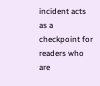incident acts as a checkpoint for readers who are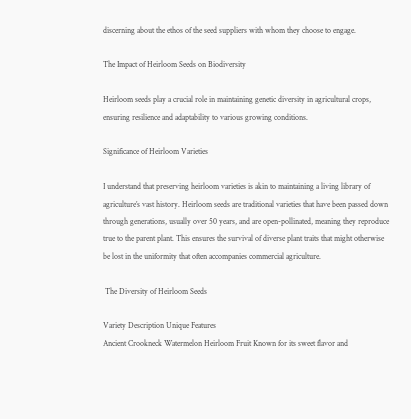discerning about the ethos of the seed suppliers with whom they choose to engage.

The Impact of Heirloom Seeds on Biodiversity

Heirloom seeds play a crucial role in maintaining genetic diversity in agricultural crops, ensuring resilience and adaptability to various growing conditions.

Significance of Heirloom Varieties

I understand that preserving heirloom varieties is akin to maintaining a living library of agriculture’s vast history. Heirloom seeds are traditional varieties that have been passed down through generations, usually over 50 years, and are open-pollinated, meaning they reproduce true to the parent plant. This ensures the survival of diverse plant traits that might otherwise be lost in the uniformity that often accompanies commercial agriculture.

 The Diversity of Heirloom Seeds

Variety Description Unique Features
Ancient Crookneck Watermelon Heirloom Fruit Known for its sweet flavor and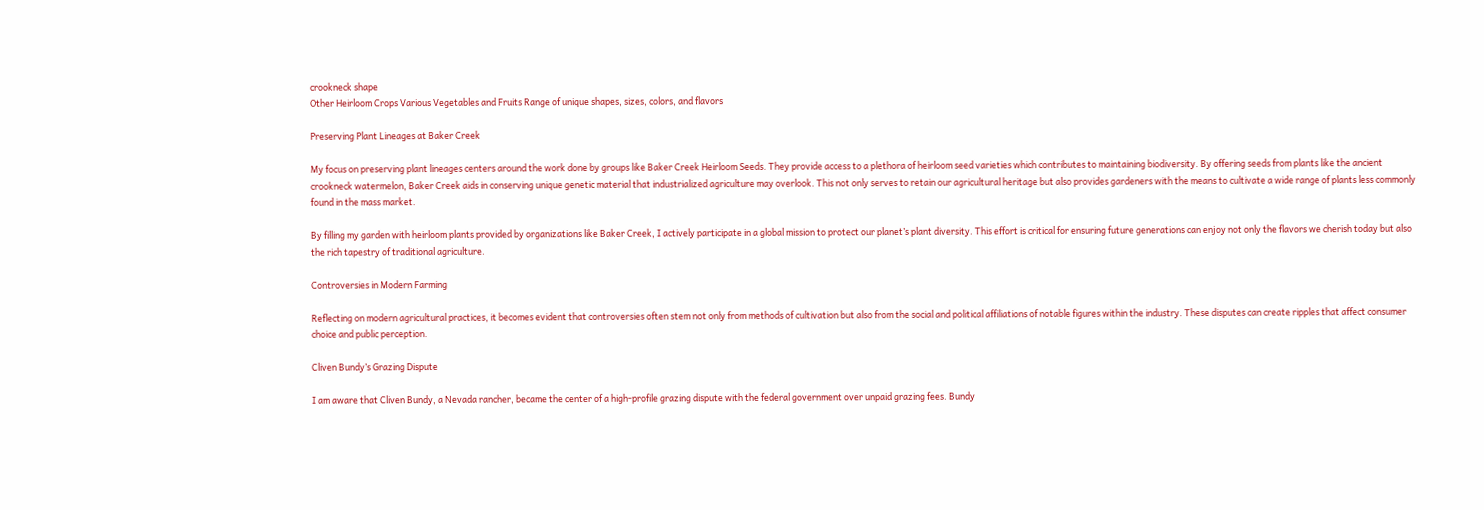crookneck shape
Other Heirloom Crops Various Vegetables and Fruits Range of unique shapes, sizes, colors, and flavors

Preserving Plant Lineages at Baker Creek

My focus on preserving plant lineages centers around the work done by groups like Baker Creek Heirloom Seeds. They provide access to a plethora of heirloom seed varieties which contributes to maintaining biodiversity. By offering seeds from plants like the ancient crookneck watermelon, Baker Creek aids in conserving unique genetic material that industrialized agriculture may overlook. This not only serves to retain our agricultural heritage but also provides gardeners with the means to cultivate a wide range of plants less commonly found in the mass market.

By filling my garden with heirloom plants provided by organizations like Baker Creek, I actively participate in a global mission to protect our planet’s plant diversity. This effort is critical for ensuring future generations can enjoy not only the flavors we cherish today but also the rich tapestry of traditional agriculture.

Controversies in Modern Farming

Reflecting on modern agricultural practices, it becomes evident that controversies often stem not only from methods of cultivation but also from the social and political affiliations of notable figures within the industry. These disputes can create ripples that affect consumer choice and public perception.

Cliven Bundy’s Grazing Dispute

I am aware that Cliven Bundy, a Nevada rancher, became the center of a high-profile grazing dispute with the federal government over unpaid grazing fees. Bundy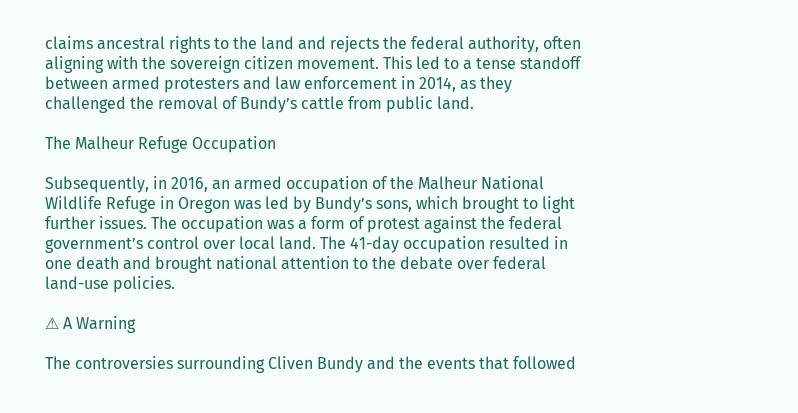claims ancestral rights to the land and rejects the federal authority, often aligning with the sovereign citizen movement. This led to a tense standoff between armed protesters and law enforcement in 2014, as they challenged the removal of Bundy’s cattle from public land.

The Malheur Refuge Occupation

Subsequently, in 2016, an armed occupation of the Malheur National Wildlife Refuge in Oregon was led by Bundy’s sons, which brought to light further issues. The occupation was a form of protest against the federal government’s control over local land. The 41-day occupation resulted in one death and brought national attention to the debate over federal land-use policies.

⚠ A Warning

The controversies surrounding Cliven Bundy and the events that followed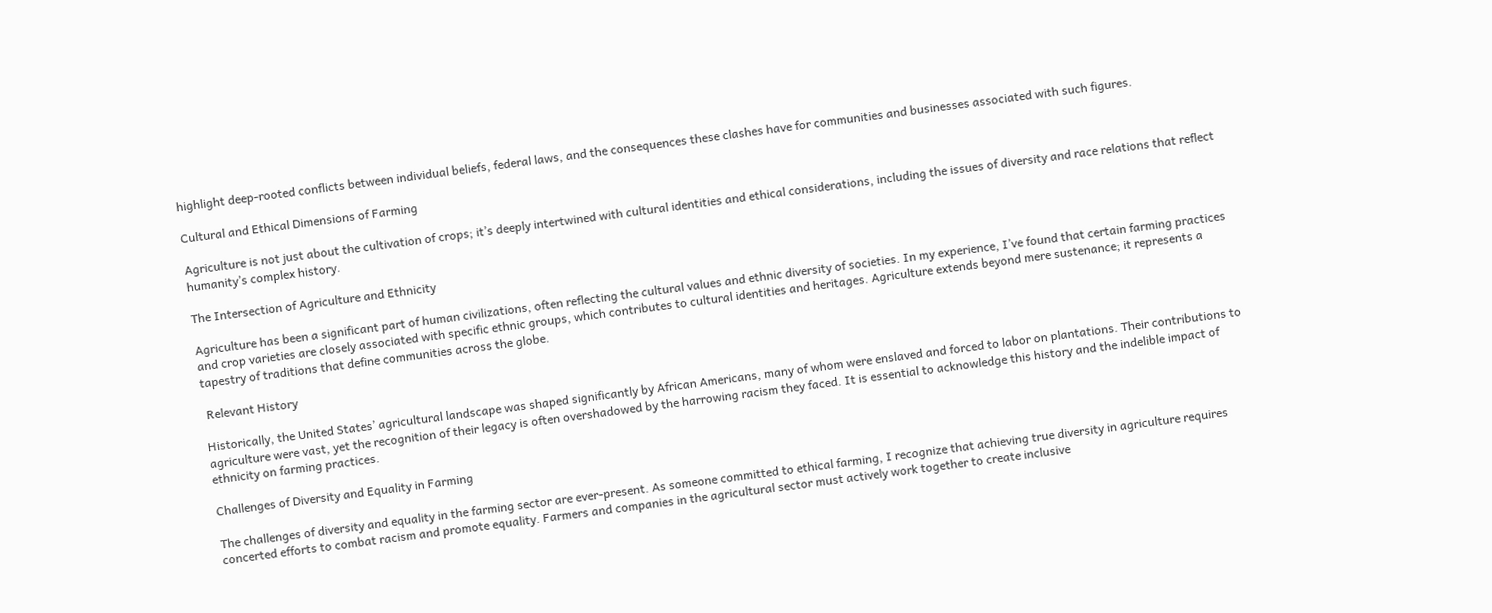highlight deep-rooted conflicts between individual beliefs, federal laws, and the consequences these clashes have for communities and businesses associated with such figures.

Cultural and Ethical Dimensions of Farming

Agriculture is not just about the cultivation of crops; it’s deeply intertwined with cultural identities and ethical considerations, including the issues of diversity and race relations that reflect humanity’s complex history.

The Intersection of Agriculture and Ethnicity

Agriculture has been a significant part of human civilizations, often reflecting the cultural values and ethnic diversity of societies. In my experience, I’ve found that certain farming practices and crop varieties are closely associated with specific ethnic groups, which contributes to cultural identities and heritages. Agriculture extends beyond mere sustenance; it represents a tapestry of traditions that define communities across the globe.

 Relevant History

Historically, the United States’ agricultural landscape was shaped significantly by African Americans, many of whom were enslaved and forced to labor on plantations. Their contributions to agriculture were vast, yet the recognition of their legacy is often overshadowed by the harrowing racism they faced. It is essential to acknowledge this history and the indelible impact of ethnicity on farming practices.

Challenges of Diversity and Equality in Farming

The challenges of diversity and equality in the farming sector are ever-present. As someone committed to ethical farming, I recognize that achieving true diversity in agriculture requires concerted efforts to combat racism and promote equality. Farmers and companies in the agricultural sector must actively work together to create inclusive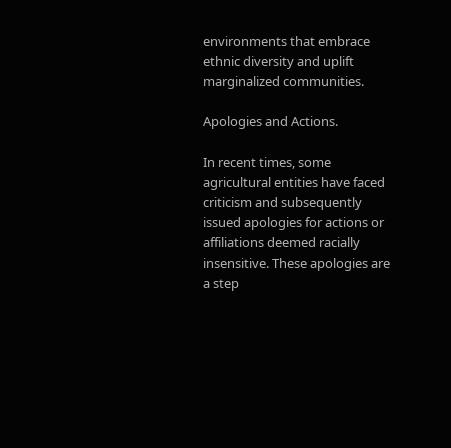environments that embrace ethnic diversity and uplift marginalized communities.

Apologies and Actions.

In recent times, some agricultural entities have faced criticism and subsequently issued apologies for actions or affiliations deemed racially insensitive. These apologies are a step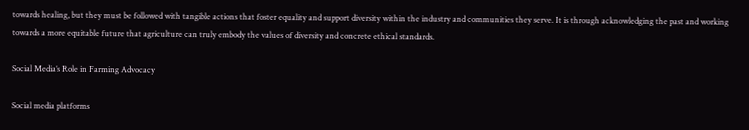towards healing, but they must be followed with tangible actions that foster equality and support diversity within the industry and communities they serve. It is through acknowledging the past and working towards a more equitable future that agriculture can truly embody the values of diversity and concrete ethical standards.

Social Media’s Role in Farming Advocacy

Social media platforms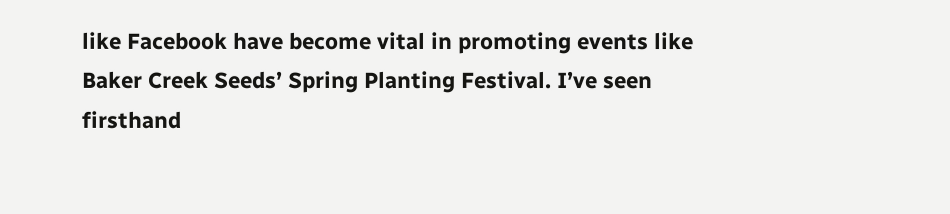like Facebook have become vital in promoting events like Baker Creek Seeds’ Spring Planting Festival. I’ve seen firsthand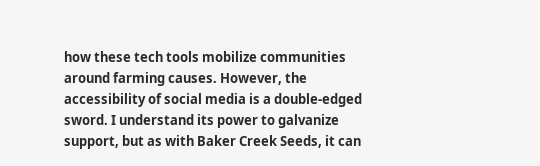how these tech tools mobilize communities around farming causes. However, the accessibility of social media is a double-edged sword. I understand its power to galvanize support, but as with Baker Creek Seeds, it can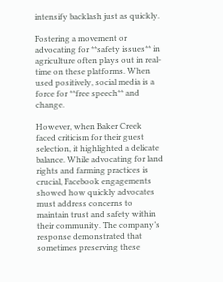intensify backlash just as quickly.

Fostering a movement or advocating for **safety issues** in agriculture often plays out in real-time on these platforms. When used positively, social media is a force for **free speech** and change.

However, when Baker Creek faced criticism for their guest selection, it highlighted a delicate balance. While advocating for land rights and farming practices is crucial, Facebook engagements showed how quickly advocates must address concerns to maintain trust and safety within their community. The company’s response demonstrated that sometimes preserving these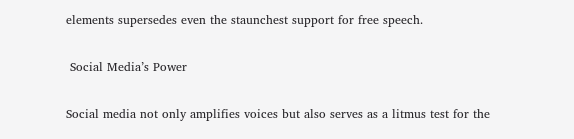elements supersedes even the staunchest support for free speech.

 Social Media’s Power

Social media not only amplifies voices but also serves as a litmus test for the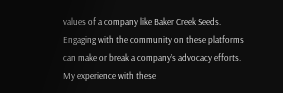values of a company like Baker Creek Seeds. Engaging with the community on these platforms can make or break a company’s advocacy efforts. My experience with these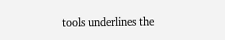tools underlines the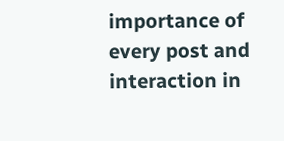importance of every post and interaction in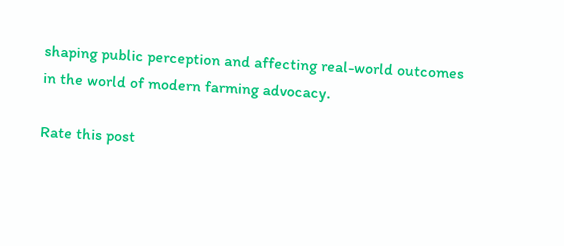shaping public perception and affecting real-world outcomes in the world of modern farming advocacy.

Rate this post